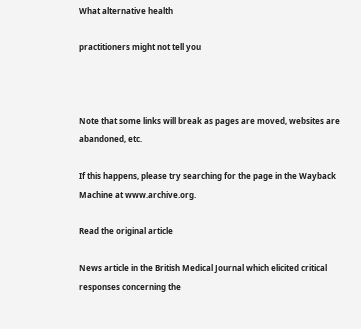What alternative health

practitioners might not tell you



Note that some links will break as pages are moved, websites are abandoned, etc.

If this happens, please try searching for the page in the Wayback Machine at www.archive.org.

Read the original article

News article in the British Medical Journal which elicited critical responses concerning the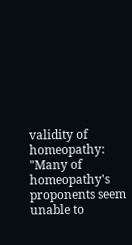validity of homeopathy: "Many of homeopathy's proponents seem unable to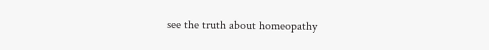see the truth about homeopathy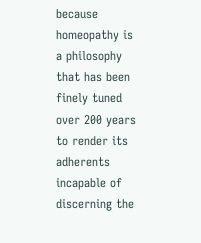because homeopathy is a philosophy that has been finely tuned over 200 years to render its adherents incapable of discerning the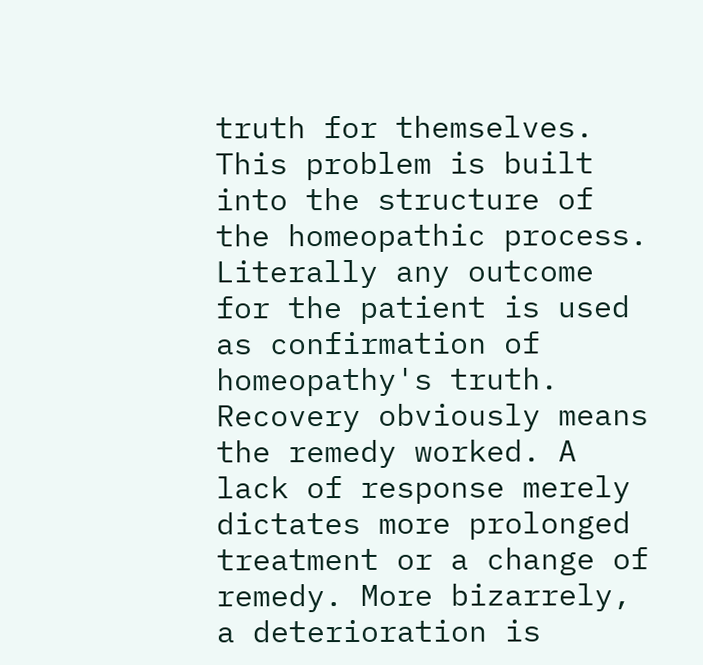truth for themselves. This problem is built into the structure of the homeopathic process. Literally any outcome for the patient is used as confirmation of homeopathy's truth. Recovery obviously means the remedy worked. A lack of response merely dictates more prolonged treatment or a change of remedy. More bizarrely, a deterioration is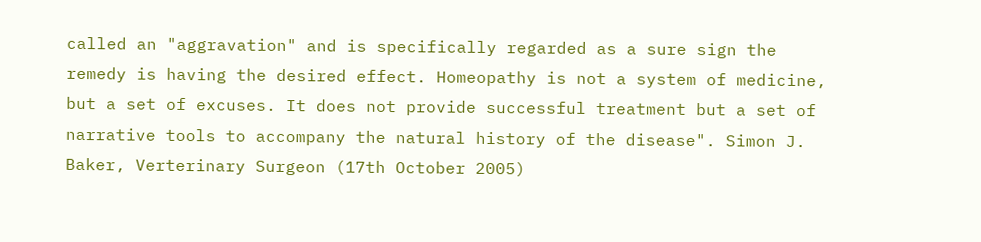called an "aggravation" and is specifically regarded as a sure sign the remedy is having the desired effect. Homeopathy is not a system of medicine, but a set of excuses. It does not provide successful treatment but a set of narrative tools to accompany the natural history of the disease". Simon J. Baker, Verterinary Surgeon (17th October 2005)